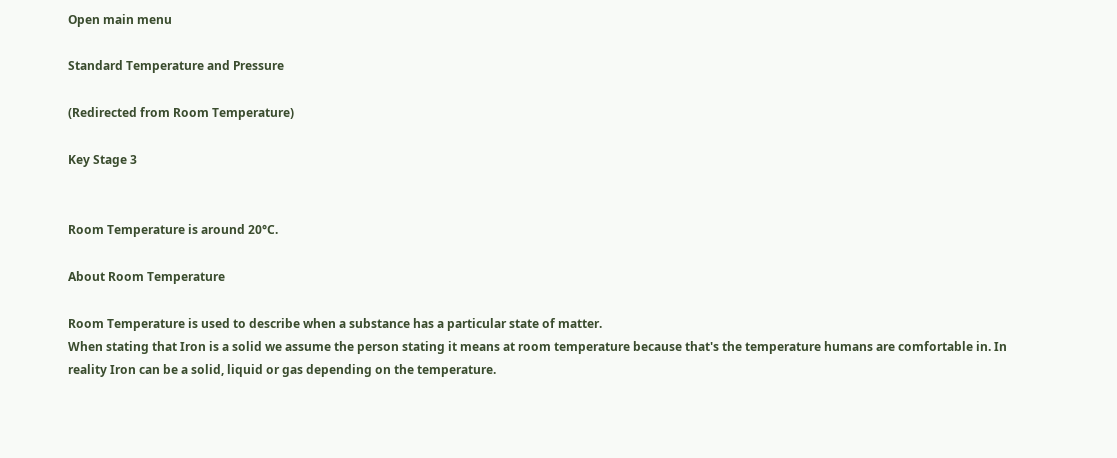Open main menu

Standard Temperature and Pressure

(Redirected from Room Temperature)

Key Stage 3


Room Temperature is around 20°C.

About Room Temperature

Room Temperature is used to describe when a substance has a particular state of matter.
When stating that Iron is a solid we assume the person stating it means at room temperature because that's the temperature humans are comfortable in. In reality Iron can be a solid, liquid or gas depending on the temperature.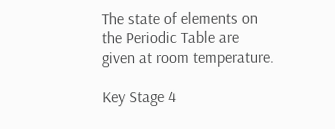The state of elements on the Periodic Table are given at room temperature.

Key Stage 4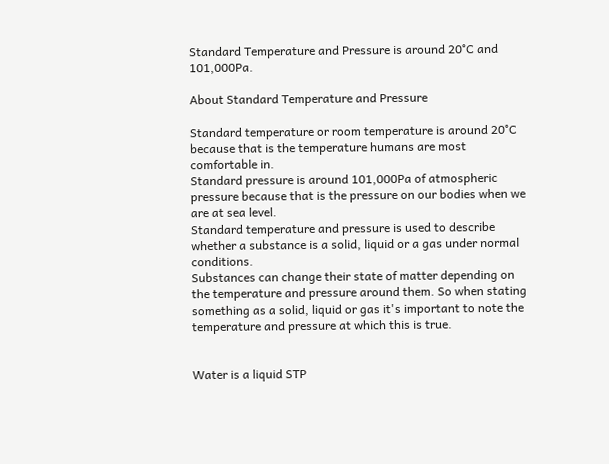Standard Temperature and Pressure is around 20°C and 101,000Pa.

About Standard Temperature and Pressure

Standard temperature or room temperature is around 20°C because that is the temperature humans are most comfortable in.
Standard pressure is around 101,000Pa of atmospheric pressure because that is the pressure on our bodies when we are at sea level.
Standard temperature and pressure is used to describe whether a substance is a solid, liquid or a gas under normal conditions.
Substances can change their state of matter depending on the temperature and pressure around them. So when stating something as a solid, liquid or gas it's important to note the temperature and pressure at which this is true.


Water is a liquid STP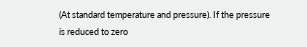(At standard temperature and pressure). If the pressure is reduced to zero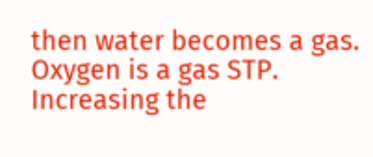then water becomes a gas.
Oxygen is a gas STP. Increasing the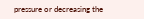pressure or decreasing the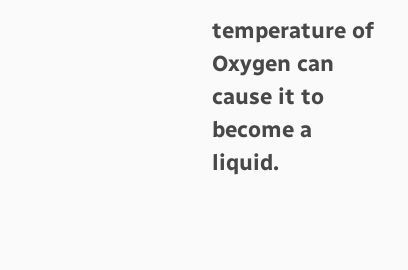temperature of Oxygen can cause it to become a liquid.